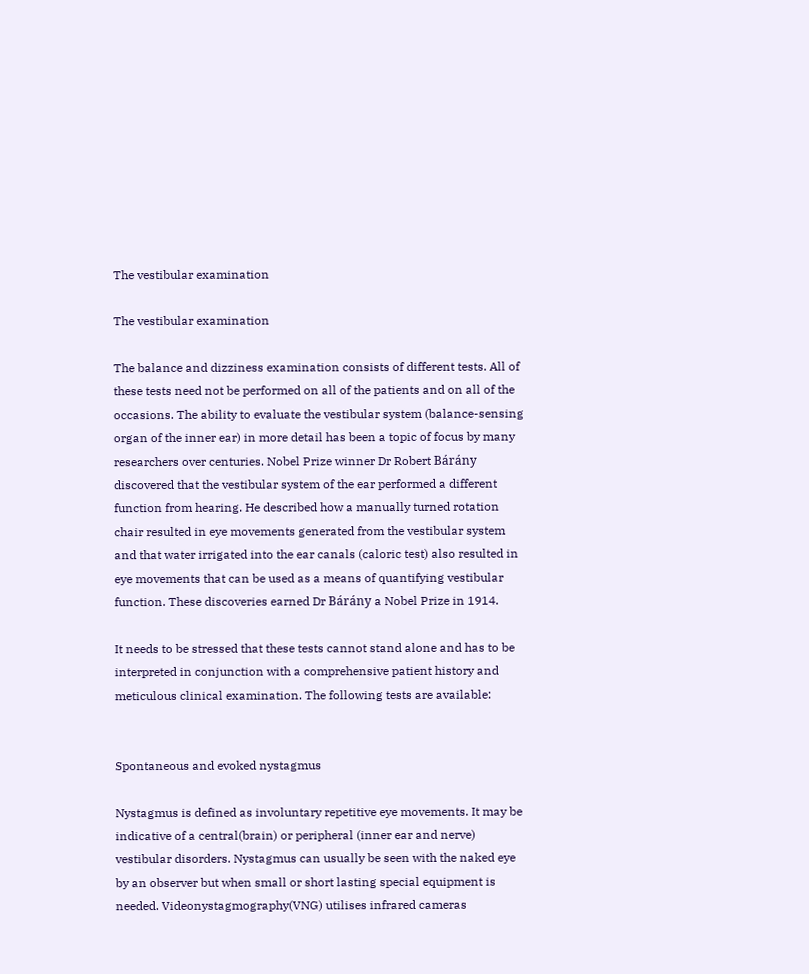The vestibular examination

The vestibular examination

The balance and dizziness examination consists of different tests. All of these tests need not be performed on all of the patients and on all of the occasions. The ability to evaluate the vestibular system (balance-sensing organ of the inner ear) in more detail has been a topic of focus by many researchers over centuries. Nobel Prize winner Dr Robert Bárány discovered that the vestibular system of the ear performed a different function from hearing. He described how a manually turned rotation chair resulted in eye movements generated from the vestibular system and that water irrigated into the ear canals (caloric test) also resulted in eye movements that can be used as a means of quantifying vestibular function. These discoveries earned Dr Bárány a Nobel Prize in 1914.

It needs to be stressed that these tests cannot stand alone and has to be interpreted in conjunction with a comprehensive patient history and meticulous clinical examination. The following tests are available:


Spontaneous and evoked nystagmus

Nystagmus is defined as involuntary repetitive eye movements. It may be indicative of a central(brain) or peripheral (inner ear and nerve) vestibular disorders. Nystagmus can usually be seen with the naked eye by an observer but when small or short lasting special equipment is needed. Videonystagmography(VNG) utilises infrared cameras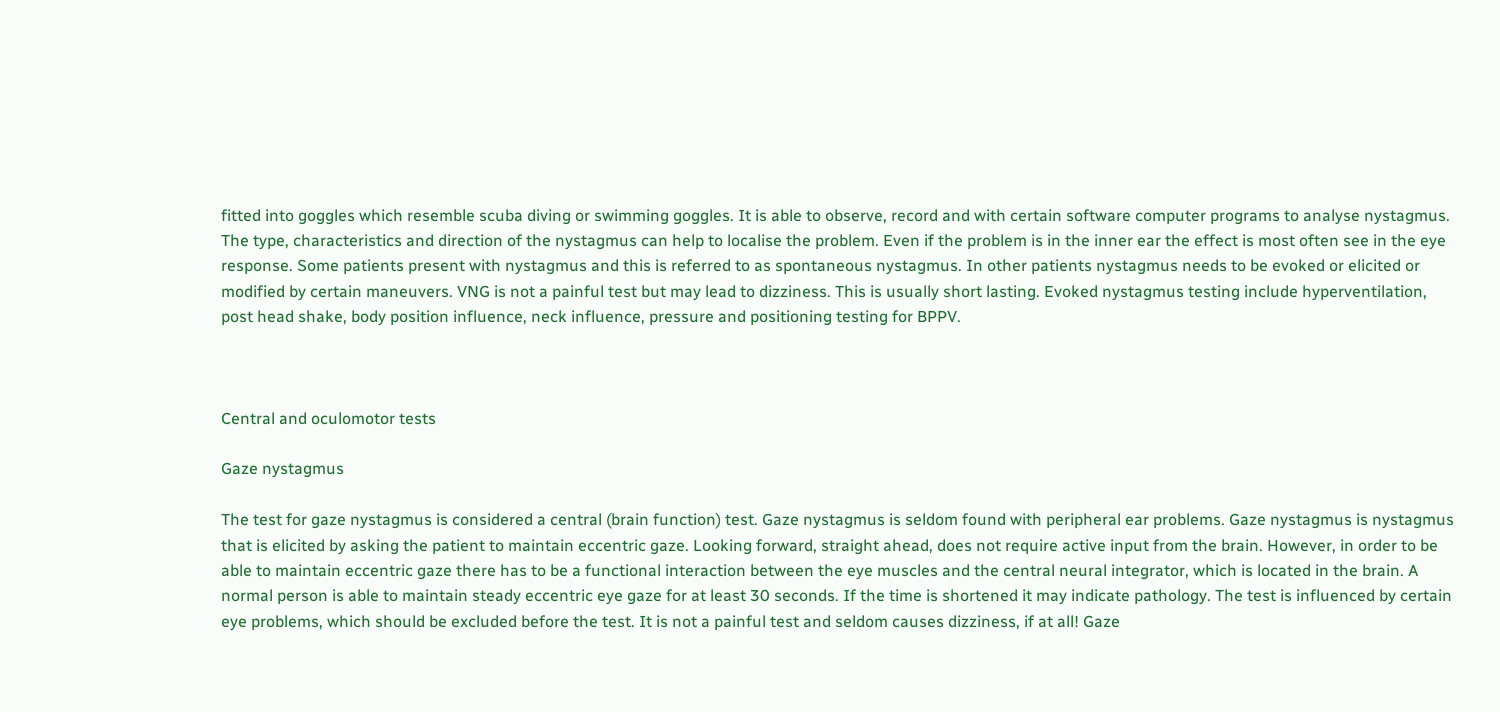fitted into goggles which resemble scuba diving or swimming goggles. It is able to observe, record and with certain software computer programs to analyse nystagmus. The type, characteristics and direction of the nystagmus can help to localise the problem. Even if the problem is in the inner ear the effect is most often see in the eye response. Some patients present with nystagmus and this is referred to as spontaneous nystagmus. In other patients nystagmus needs to be evoked or elicited or modified by certain maneuvers. VNG is not a painful test but may lead to dizziness. This is usually short lasting. Evoked nystagmus testing include hyperventilation, post head shake, body position influence, neck influence, pressure and positioning testing for BPPV.



Central and oculomotor tests

Gaze nystagmus

The test for gaze nystagmus is considered a central (brain function) test. Gaze nystagmus is seldom found with peripheral ear problems. Gaze nystagmus is nystagmus that is elicited by asking the patient to maintain eccentric gaze. Looking forward, straight ahead, does not require active input from the brain. However, in order to be able to maintain eccentric gaze there has to be a functional interaction between the eye muscles and the central neural integrator, which is located in the brain. A normal person is able to maintain steady eccentric eye gaze for at least 30 seconds. If the time is shortened it may indicate pathology. The test is influenced by certain eye problems, which should be excluded before the test. It is not a painful test and seldom causes dizziness, if at all! Gaze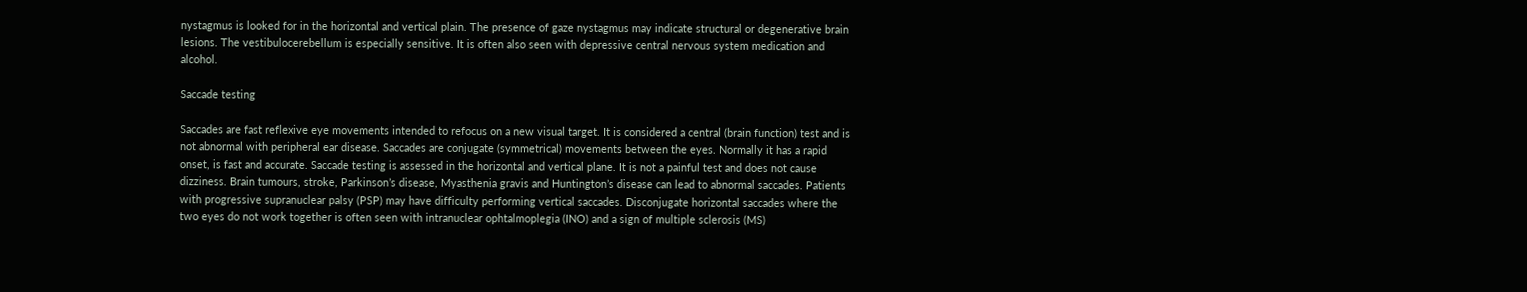nystagmus is looked for in the horizontal and vertical plain. The presence of gaze nystagmus may indicate structural or degenerative brain lesions. The vestibulocerebellum is especially sensitive. It is often also seen with depressive central nervous system medication and alcohol.

Saccade testing

Saccades are fast reflexive eye movements intended to refocus on a new visual target. It is considered a central (brain function) test and is not abnormal with peripheral ear disease. Saccades are conjugate (symmetrical) movements between the eyes. Normally it has a rapid onset, is fast and accurate. Saccade testing is assessed in the horizontal and vertical plane. It is not a painful test and does not cause dizziness. Brain tumours, stroke, Parkinson’s disease, Myasthenia gravis and Huntington’s disease can lead to abnormal saccades. Patients with progressive supranuclear palsy (PSP) may have difficulty performing vertical saccades. Disconjugate horizontal saccades where the two eyes do not work together is often seen with intranuclear ophtalmoplegia (INO) and a sign of multiple sclerosis (MS)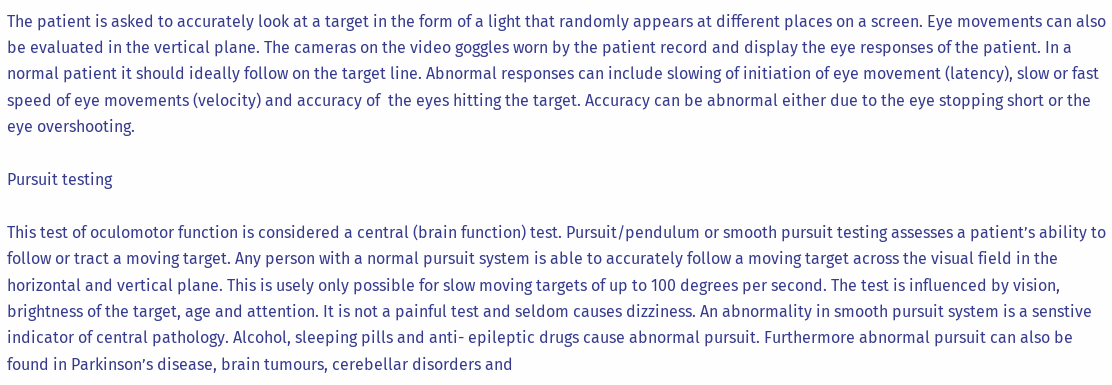The patient is asked to accurately look at a target in the form of a light that randomly appears at different places on a screen. Eye movements can also be evaluated in the vertical plane. The cameras on the video goggles worn by the patient record and display the eye responses of the patient. In a normal patient it should ideally follow on the target line. Abnormal responses can include slowing of initiation of eye movement (latency), slow or fast speed of eye movements (velocity) and accuracy of  the eyes hitting the target. Accuracy can be abnormal either due to the eye stopping short or the eye overshooting.

Pursuit testing

This test of oculomotor function is considered a central (brain function) test. Pursuit/pendulum or smooth pursuit testing assesses a patient’s ability to follow or tract a moving target. Any person with a normal pursuit system is able to accurately follow a moving target across the visual field in the horizontal and vertical plane. This is usely only possible for slow moving targets of up to 100 degrees per second. The test is influenced by vision, brightness of the target, age and attention. It is not a painful test and seldom causes dizziness. An abnormality in smooth pursuit system is a senstive indicator of central pathology. Alcohol, sleeping pills and anti- epileptic drugs cause abnormal pursuit. Furthermore abnormal pursuit can also be found in Parkinson’s disease, brain tumours, cerebellar disorders and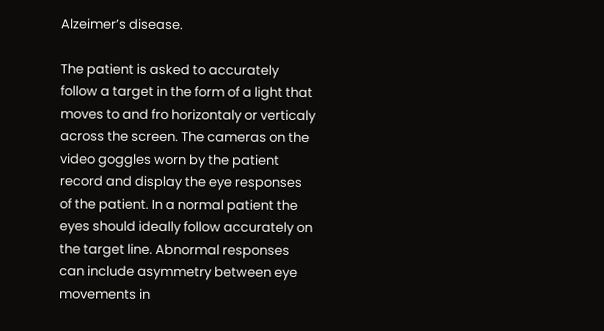Alzeimer’s disease.

The patient is asked to accurately follow a target in the form of a light that moves to and fro horizontaly or verticaly across the screen. The cameras on the video goggles worn by the patient record and display the eye responses of the patient. In a normal patient the eyes should ideally follow accurately on the target line. Abnormal responses can include asymmetry between eye movements in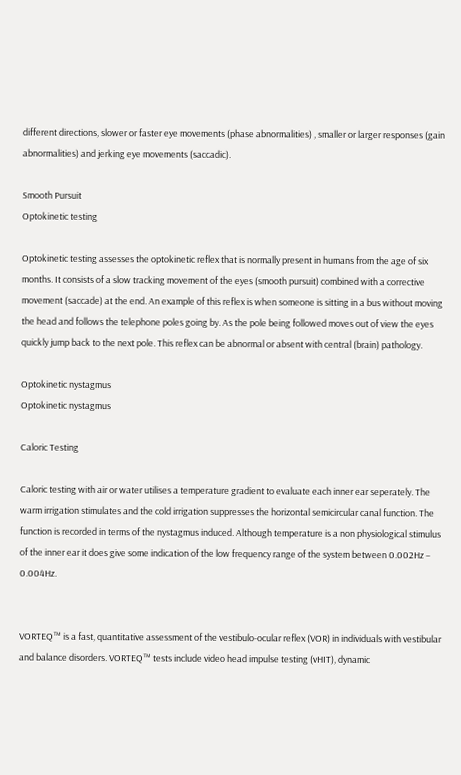different directions, slower or faster eye movements (phase abnormalities) , smaller or larger responses (gain abnormalities) and jerking eye movements (saccadic).

Smooth Pursuit
Optokinetic testing

Optokinetic testing assesses the optokinetic reflex that is normally present in humans from the age of six months. It consists of a slow tracking movement of the eyes (smooth pursuit) combined with a corrective movement (saccade) at the end. An example of this reflex is when someone is sitting in a bus without moving the head and follows the telephone poles going by. As the pole being followed moves out of view the eyes quickly jump back to the next pole. This reflex can be abnormal or absent with central (brain) pathology.

Optokinetic nystagmus
Optokinetic nystagmus

Caloric Testing

Caloric testing with air or water utilises a temperature gradient to evaluate each inner ear seperately. The warm irrigation stimulates and the cold irrigation suppresses the horizontal semicircular canal function. The function is recorded in terms of the nystagmus induced. Although temperature is a non physiological stimulus of the inner ear it does give some indication of the low frequency range of the system between 0.002Hz – 0.004Hz.


VORTEQ™ is a fast, quantitative assessment of the vestibulo-ocular reflex (VOR) in individuals with vestibular and balance disorders. VORTEQ™ tests include video head impulse testing (vHIT), dynamic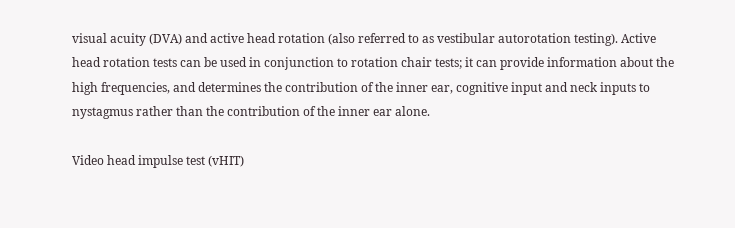visual acuity (DVA) and active head rotation (also referred to as vestibular autorotation testing). Active head rotation tests can be used in conjunction to rotation chair tests; it can provide information about the high frequencies, and determines the contribution of the inner ear, cognitive input and neck inputs to nystagmus rather than the contribution of the inner ear alone.

Video head impulse test (vHIT)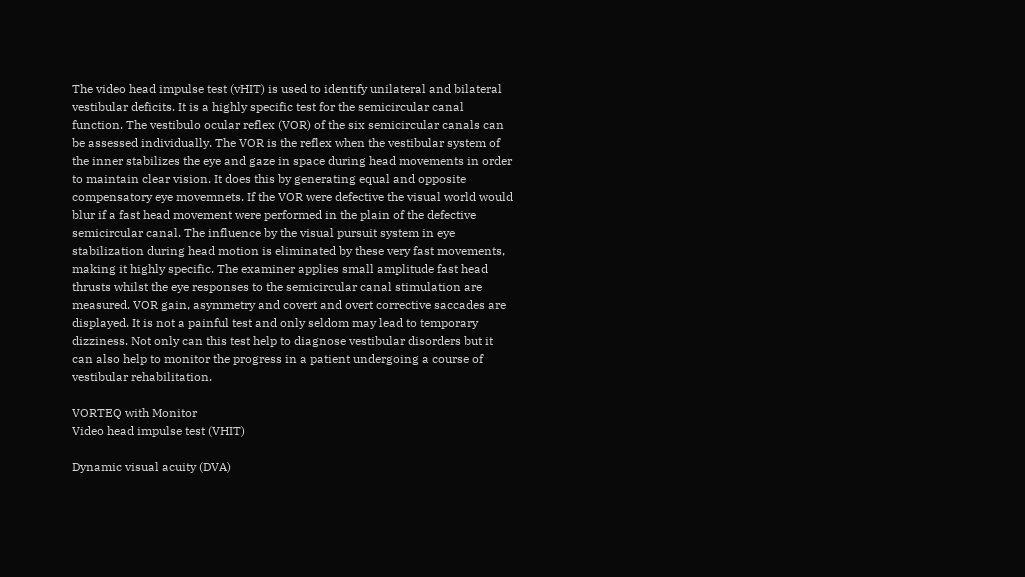The video head impulse test (vHIT) is used to identify unilateral and bilateral vestibular deficits. It is a highly specific test for the semicircular canal function. The vestibulo ocular reflex (VOR) of the six semicircular canals can be assessed individually. The VOR is the reflex when the vestibular system of the inner stabilizes the eye and gaze in space during head movements in order to maintain clear vision. It does this by generating equal and opposite compensatory eye movemnets. If the VOR were defective the visual world would blur if a fast head movement were performed in the plain of the defective semicircular canal. The influence by the visual pursuit system in eye stabilization during head motion is eliminated by these very fast movements, making it highly specific. The examiner applies small amplitude fast head thrusts whilst the eye responses to the semicircular canal stimulation are measured. VOR gain, asymmetry and covert and overt corrective saccades are displayed. It is not a painful test and only seldom may lead to temporary dizziness. Not only can this test help to diagnose vestibular disorders but it can also help to monitor the progress in a patient undergoing a course of vestibular rehabilitation.

VORTEQ with Monitor
Video head impulse test (VHIT)

Dynamic visual acuity (DVA)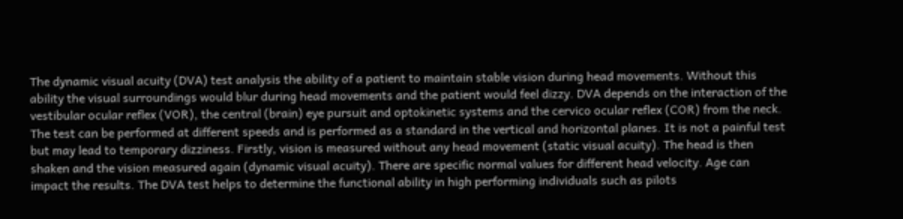The dynamic visual acuity (DVA) test analysis the ability of a patient to maintain stable vision during head movements. Without this ability the visual surroundings would blur during head movements and the patient would feel dizzy. DVA depends on the interaction of the vestibular ocular reflex (VOR), the central (brain) eye pursuit and optokinetic systems and the cervico ocular reflex (COR) from the neck. The test can be performed at different speeds and is performed as a standard in the vertical and horizontal planes. It is not a painful test but may lead to temporary dizziness. Firstly, vision is measured without any head movement (static visual acuity). The head is then shaken and the vision measured again (dynamic visual acuity). There are specific normal values for different head velocity. Age can impact the results. The DVA test helps to determine the functional ability in high performing individuals such as pilots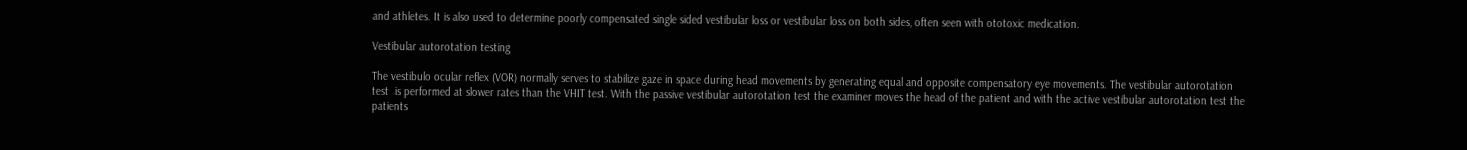and athletes. It is also used to determine poorly compensated single sided vestibular loss or vestibular loss on both sides, often seen with ototoxic medication.

Vestibular autorotation testing

The vestibulo ocular reflex (VOR) normally serves to stabilize gaze in space during head movements by generating equal and opposite compensatory eye movements. The vestibular autorotation test  is performed at slower rates than the VHIT test. With the passive vestibular autorotation test the examiner moves the head of the patient and with the active vestibular autorotation test the patients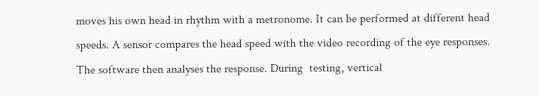moves his own head in rhythm with a metronome. It can be performed at different head speeds. A sensor compares the head speed with the video recording of the eye responses. The software then analyses the response. During  testing, vertical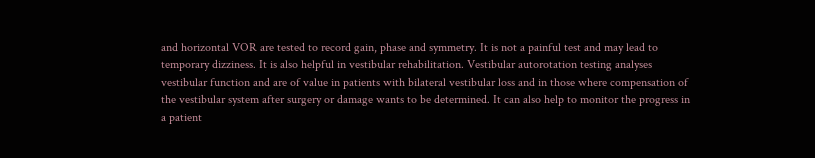and horizontal VOR are tested to record gain, phase and symmetry. It is not a painful test and may lead to temporary dizziness. It is also helpful in vestibular rehabilitation. Vestibular autorotation testing analyses vestibular function and are of value in patients with bilateral vestibular loss and in those where compensation of the vestibular system after surgery or damage wants to be determined. It can also help to monitor the progress in a patient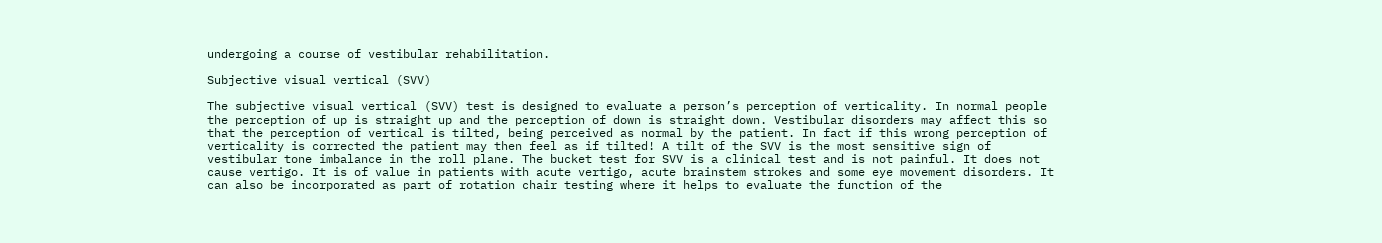undergoing a course of vestibular rehabilitation.

Subjective visual vertical (SVV)

The subjective visual vertical (SVV) test is designed to evaluate a person’s perception of verticality. In normal people the perception of up is straight up and the perception of down is straight down. Vestibular disorders may affect this so that the perception of vertical is tilted, being perceived as normal by the patient. In fact if this wrong perception of verticality is corrected the patient may then feel as if tilted! A tilt of the SVV is the most sensitive sign of vestibular tone imbalance in the roll plane. The bucket test for SVV is a clinical test and is not painful. It does not cause vertigo. It is of value in patients with acute vertigo, acute brainstem strokes and some eye movement disorders. It can also be incorporated as part of rotation chair testing where it helps to evaluate the function of the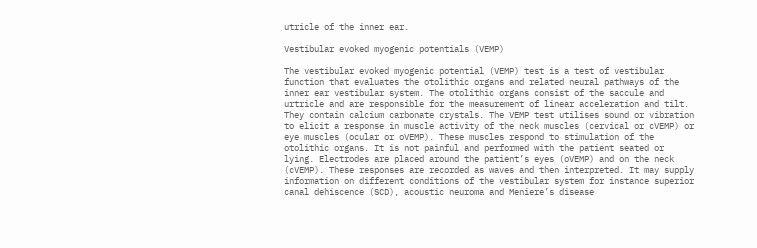utricle of the inner ear.

Vestibular evoked myogenic potentials (VEMP)

The vestibular evoked myogenic potential (VEMP) test is a test of vestibular function that evaluates the otolithic organs and related neural pathways of the inner ear vestibular system. The otolithic organs consist of the saccule and urtricle and are responsible for the measurement of linear acceleration and tilt. They contain calcium carbonate crystals. The VEMP test utilises sound or vibration to elicit a response in muscle activity of the neck muscles (cervical or cVEMP) or eye muscles (ocular or oVEMP). These muscles respond to stimulation of the otolithic organs. It is not painful and performed with the patient seated or lying. Electrodes are placed around the patient’s eyes (oVEMP) and on the neck (cVEMP). These responses are recorded as waves and then interpreted. It may supply information on different conditions of the vestibular system for instance superior canal dehiscence (SCD), acoustic neuroma and Meniere’s disease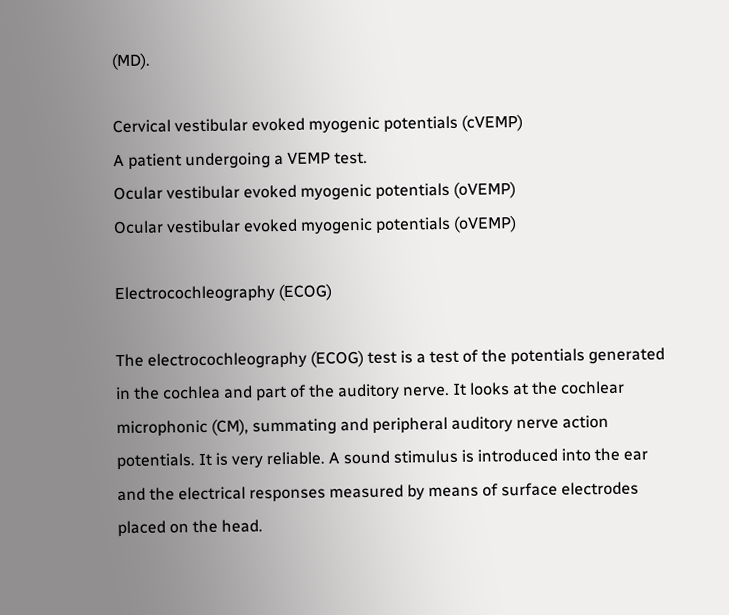(MD).

Cervical vestibular evoked myogenic potentials (cVEMP)
A patient undergoing a VEMP test.
Ocular vestibular evoked myogenic potentials (oVEMP)
Ocular vestibular evoked myogenic potentials (oVEMP)

Electrocochleography (ECOG)

The electrocochleography (ECOG) test is a test of the potentials generated in the cochlea and part of the auditory nerve. It looks at the cochlear microphonic (CM), summating and peripheral auditory nerve action potentials. It is very reliable. A sound stimulus is introduced into the ear and the electrical responses measured by means of surface electrodes placed on the head.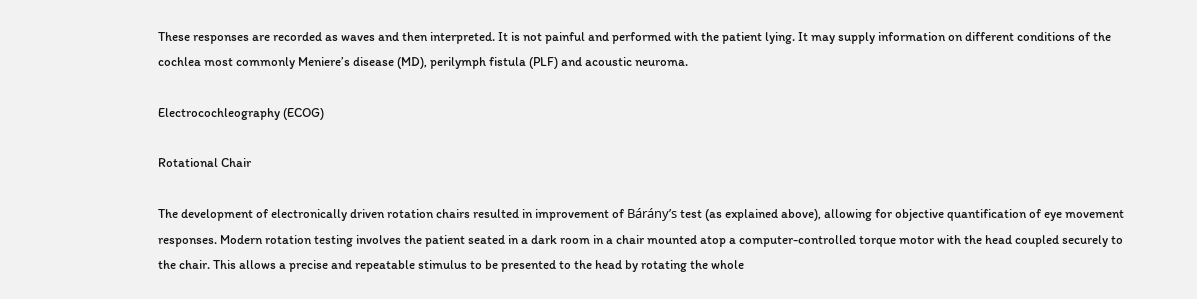These responses are recorded as waves and then interpreted. It is not painful and performed with the patient lying. It may supply information on different conditions of the cochlea most commonly Meniere’s disease (MD), perilymph fistula (PLF) and acoustic neuroma.

Electrocochleography (ECOG)

Rotational Chair

The development of electronically driven rotation chairs resulted in improvement of Bárány’s test (as explained above), allowing for objective quantification of eye movement responses. Modern rotation testing involves the patient seated in a dark room in a chair mounted atop a computer-controlled torque motor with the head coupled securely to the chair. This allows a precise and repeatable stimulus to be presented to the head by rotating the whole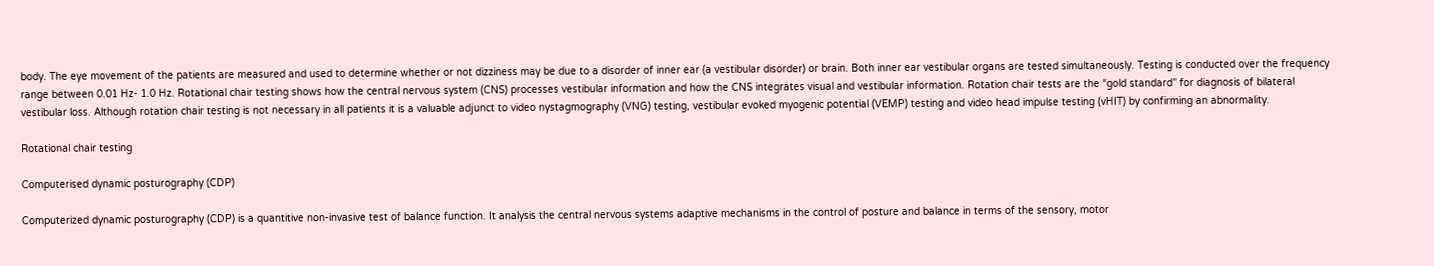body. The eye movement of the patients are measured and used to determine whether or not dizziness may be due to a disorder of inner ear (a vestibular disorder) or brain. Both inner ear vestibular organs are tested simultaneously. Testing is conducted over the frequency range between 0.01 Hz- 1.0 Hz. Rotational chair testing shows how the central nervous system (CNS) processes vestibular information and how the CNS integrates visual and vestibular information. Rotation chair tests are the “gold standard” for diagnosis of bilateral vestibular loss. Although rotation chair testing is not necessary in all patients it is a valuable adjunct to video nystagmography (VNG) testing, vestibular evoked myogenic potential (VEMP) testing and video head impulse testing (vHIT) by confirming an abnormality.

Rotational chair testing

Computerised dynamic posturography (CDP)

Computerized dynamic posturography (CDP) is a quantitive non-invasive test of balance function. It analysis the central nervous systems adaptive mechanisms in the control of posture and balance in terms of the sensory, motor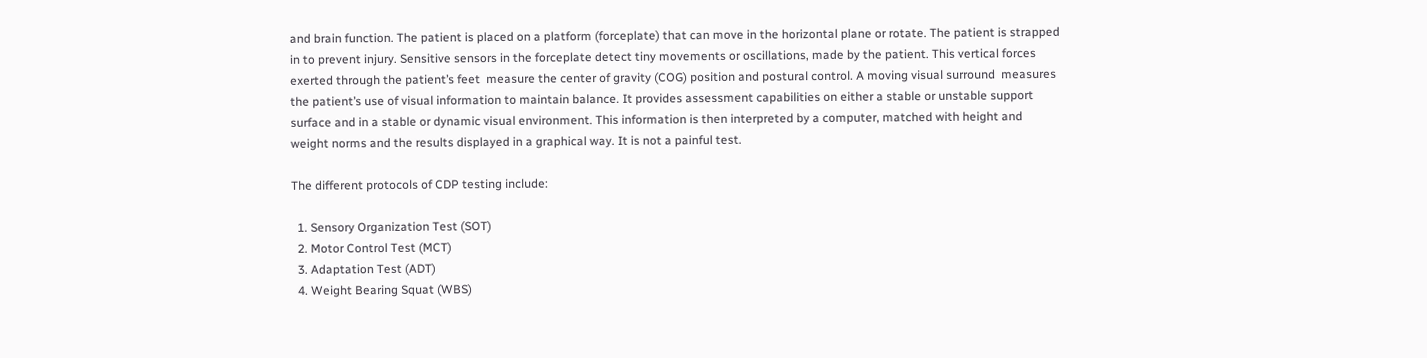and brain function. The patient is placed on a platform (forceplate) that can move in the horizontal plane or rotate. The patient is strapped in to prevent injury. Sensitive sensors in the forceplate detect tiny movements or oscillations, made by the patient. This vertical forces exerted through the patient’s feet  measure the center of gravity (COG) position and postural control. A moving visual surround  measures the patient’s use of visual information to maintain balance. It provides assessment capabilities on either a stable or unstable support surface and in a stable or dynamic visual environment. This information is then interpreted by a computer, matched with height and weight norms and the results displayed in a graphical way. It is not a painful test.

The different protocols of CDP testing include:

  1. Sensory Organization Test (SOT)
  2. Motor Control Test (MCT)
  3. Adaptation Test (ADT)
  4. Weight Bearing Squat (WBS)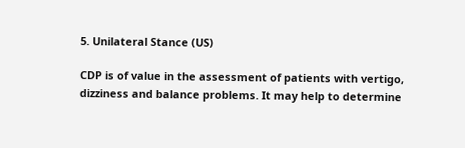5. Unilateral Stance (US)

CDP is of value in the assessment of patients with vertigo, dizziness and balance problems. It may help to determine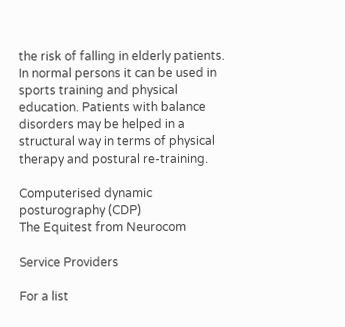the risk of falling in elderly patients. In normal persons it can be used in sports training and physical education. Patients with balance disorders may be helped in a structural way in terms of physical therapy and postural re-training.

Computerised dynamic posturography (CDP)
The Equitest from Neurocom

Service Providers

For a list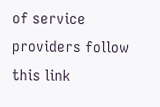of service providers follow this link